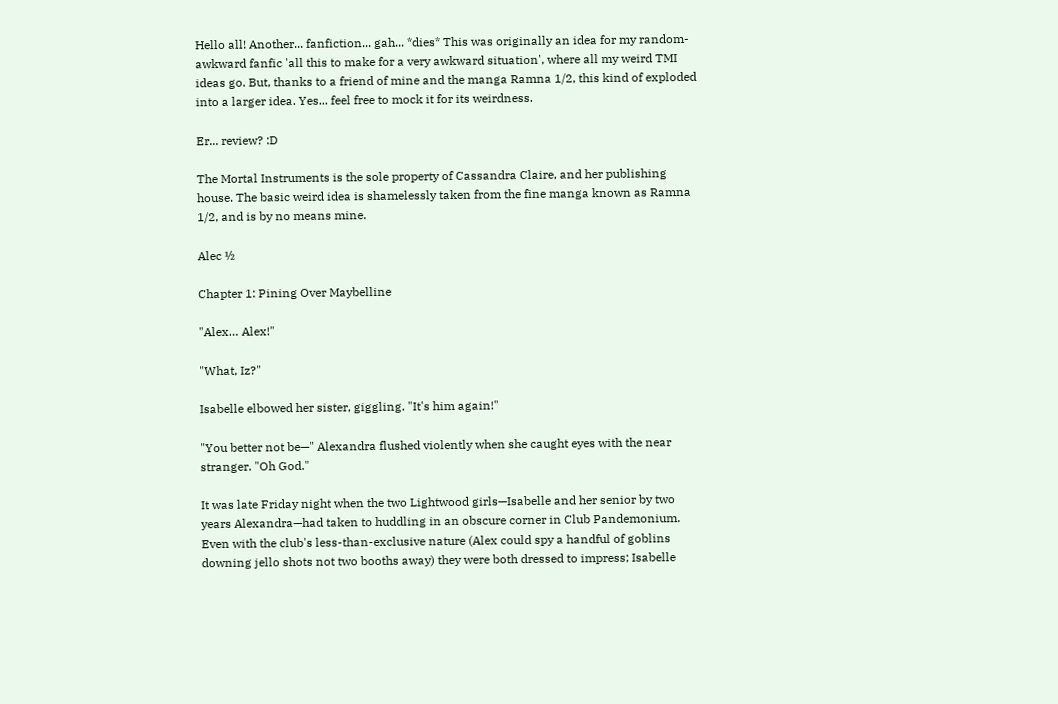Hello all! Another... fanfiction... gah... *dies* This was originally an idea for my random-awkward fanfic 'all this to make for a very awkward situation', where all my weird TMI ideas go. But, thanks to a friend of mine and the manga Ramna 1/2, this kind of exploded into a larger idea. Yes... feel free to mock it for its weirdness.

Er... review? :D

The Mortal Instruments is the sole property of Cassandra Claire, and her publishing house. The basic weird idea is shamelessly taken from the fine manga known as Ramna 1/2, and is by no means mine.

Alec ½

Chapter 1: Pining Over Maybelline

"Alex… Alex!"

"What, Iz?"

Isabelle elbowed her sister, giggling. "It's him again!"

"You better not be—" Alexandra flushed violently when she caught eyes with the near stranger. "Oh God."

It was late Friday night when the two Lightwood girls—Isabelle and her senior by two years Alexandra—had taken to huddling in an obscure corner in Club Pandemonium. Even with the club's less-than-exclusive nature (Alex could spy a handful of goblins downing jello shots not two booths away) they were both dressed to impress; Isabelle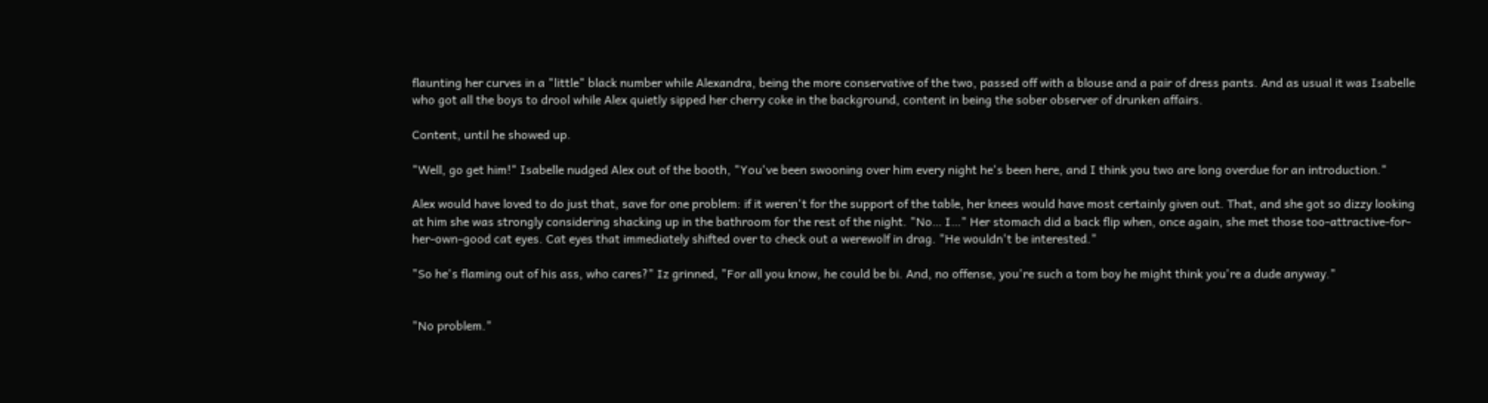flaunting her curves in a "little" black number while Alexandra, being the more conservative of the two, passed off with a blouse and a pair of dress pants. And as usual it was Isabelle who got all the boys to drool while Alex quietly sipped her cherry coke in the background, content in being the sober observer of drunken affairs.

Content, until he showed up.

"Well, go get him!" Isabelle nudged Alex out of the booth, "You've been swooning over him every night he's been here, and I think you two are long overdue for an introduction."

Alex would have loved to do just that, save for one problem: if it weren't for the support of the table, her knees would have most certainly given out. That, and she got so dizzy looking at him she was strongly considering shacking up in the bathroom for the rest of the night. "No… I…" Her stomach did a back flip when, once again, she met those too-attractive-for-her-own-good cat eyes. Cat eyes that immediately shifted over to check out a werewolf in drag. "He wouldn't be interested."

"So he's flaming out of his ass, who cares?" Iz grinned, "For all you know, he could be bi. And, no offense, you're such a tom boy he might think you're a dude anyway."


"No problem."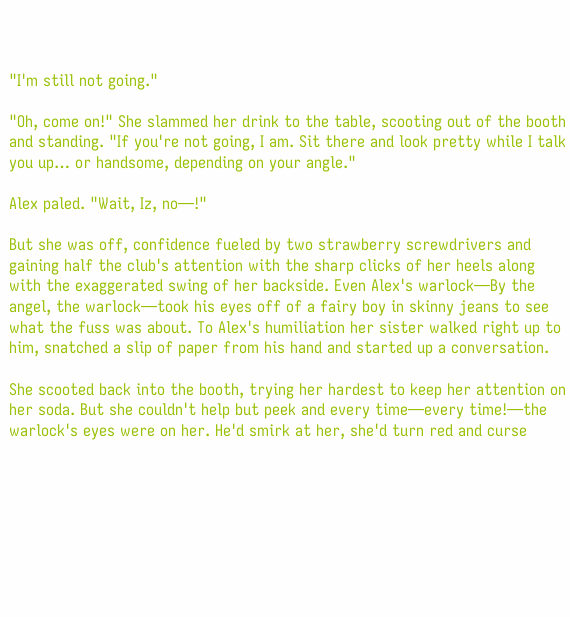"I'm still not going."

"Oh, come on!" She slammed her drink to the table, scooting out of the booth and standing. "If you're not going, I am. Sit there and look pretty while I talk you up… or handsome, depending on your angle."

Alex paled. "Wait, Iz, no—!"

But she was off, confidence fueled by two strawberry screwdrivers and gaining half the club's attention with the sharp clicks of her heels along with the exaggerated swing of her backside. Even Alex's warlock—By the angel, the warlock—took his eyes off of a fairy boy in skinny jeans to see what the fuss was about. To Alex's humiliation her sister walked right up to him, snatched a slip of paper from his hand and started up a conversation.

She scooted back into the booth, trying her hardest to keep her attention on her soda. But she couldn't help but peek and every time—every time!—the warlock's eyes were on her. He'd smirk at her, she'd turn red and curse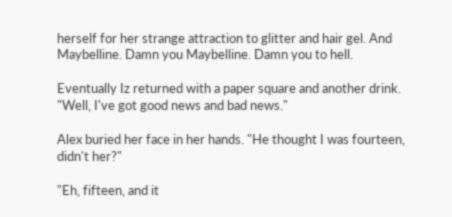herself for her strange attraction to glitter and hair gel. And Maybelline. Damn you Maybelline. Damn you to hell.

Eventually Iz returned with a paper square and another drink. "Well, I've got good news and bad news."

Alex buried her face in her hands. "He thought I was fourteen, didn't her?"

"Eh, fifteen, and it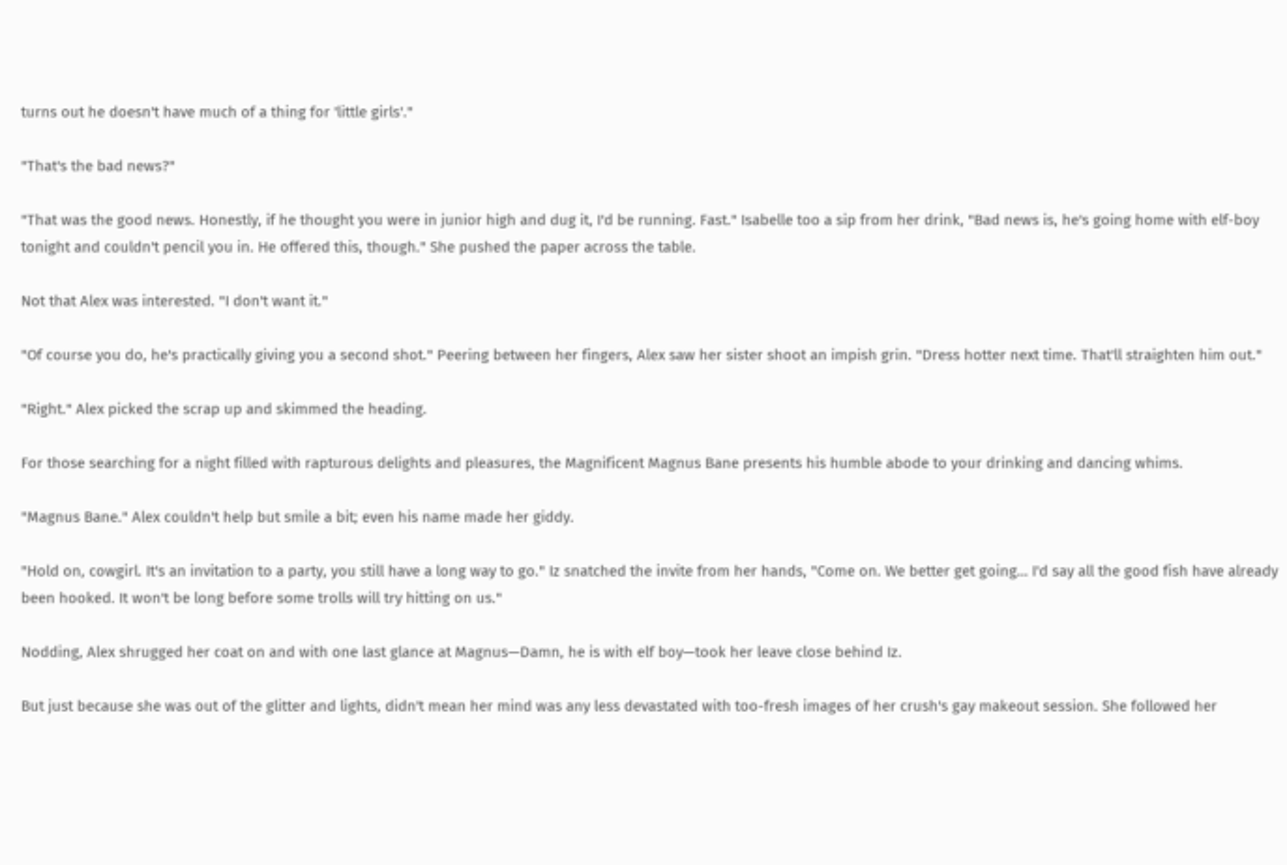turns out he doesn't have much of a thing for 'little girls'."

"That's the bad news?"

"That was the good news. Honestly, if he thought you were in junior high and dug it, I'd be running. Fast." Isabelle too a sip from her drink, "Bad news is, he's going home with elf-boy tonight and couldn't pencil you in. He offered this, though." She pushed the paper across the table.

Not that Alex was interested. "I don't want it."

"Of course you do, he's practically giving you a second shot." Peering between her fingers, Alex saw her sister shoot an impish grin. "Dress hotter next time. That'll straighten him out."

"Right." Alex picked the scrap up and skimmed the heading.

For those searching for a night filled with rapturous delights and pleasures, the Magnificent Magnus Bane presents his humble abode to your drinking and dancing whims.

"Magnus Bane." Alex couldn't help but smile a bit; even his name made her giddy.

"Hold on, cowgirl. It's an invitation to a party, you still have a long way to go." Iz snatched the invite from her hands, "Come on. We better get going… I'd say all the good fish have already been hooked. It won't be long before some trolls will try hitting on us."

Nodding, Alex shrugged her coat on and with one last glance at Magnus—Damn, he is with elf boy—took her leave close behind Iz.

But just because she was out of the glitter and lights, didn't mean her mind was any less devastated with too-fresh images of her crush's gay makeout session. She followed her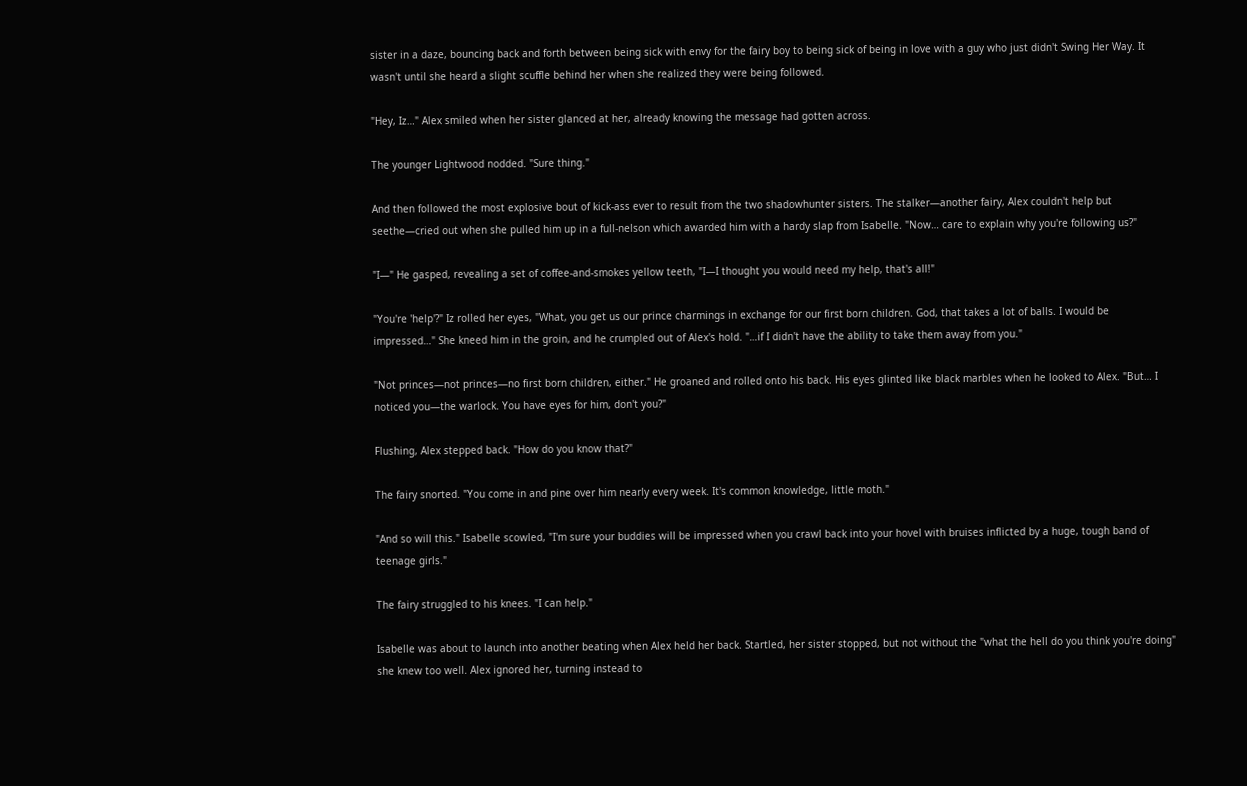sister in a daze, bouncing back and forth between being sick with envy for the fairy boy to being sick of being in love with a guy who just didn't Swing Her Way. It wasn't until she heard a slight scuffle behind her when she realized they were being followed.

"Hey, Iz…" Alex smiled when her sister glanced at her, already knowing the message had gotten across.

The younger Lightwood nodded. "Sure thing."

And then followed the most explosive bout of kick-ass ever to result from the two shadowhunter sisters. The stalker—another fairy, Alex couldn't help but seethe—cried out when she pulled him up in a full-nelson which awarded him with a hardy slap from Isabelle. "Now… care to explain why you're following us?"

"I—" He gasped, revealing a set of coffee-and-smokes yellow teeth, "I—I thought you would need my help, that's all!"

"You're 'help'?" Iz rolled her eyes, "What, you get us our prince charmings in exchange for our first born children. God, that takes a lot of balls. I would be impressed…" She kneed him in the groin, and he crumpled out of Alex's hold. "…if I didn't have the ability to take them away from you."

"Not princes—not princes—no first born children, either." He groaned and rolled onto his back. His eyes glinted like black marbles when he looked to Alex. "But… I noticed you—the warlock. You have eyes for him, don't you?"

Flushing, Alex stepped back. "How do you know that?"

The fairy snorted. "You come in and pine over him nearly every week. It's common knowledge, little moth."

"And so will this." Isabelle scowled, "I'm sure your buddies will be impressed when you crawl back into your hovel with bruises inflicted by a huge, tough band of teenage girls."

The fairy struggled to his knees. "I can help."

Isabelle was about to launch into another beating when Alex held her back. Startled, her sister stopped, but not without the "what the hell do you think you're doing" she knew too well. Alex ignored her, turning instead to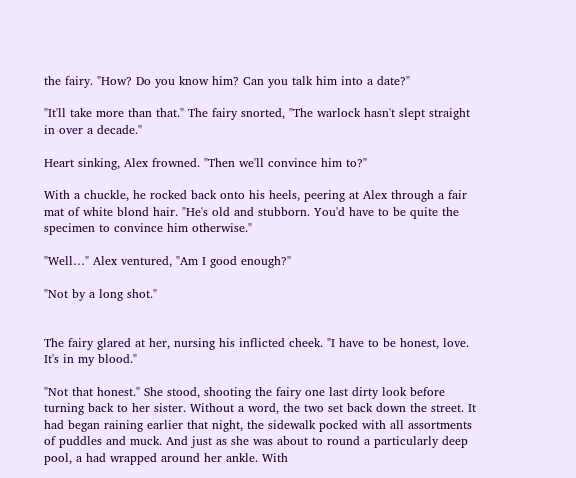the fairy. "How? Do you know him? Can you talk him into a date?"

"It'll take more than that." The fairy snorted, "The warlock hasn't slept straight in over a decade."

Heart sinking, Alex frowned. "Then we'll convince him to?"

With a chuckle, he rocked back onto his heels, peering at Alex through a fair mat of white blond hair. "He's old and stubborn. You'd have to be quite the specimen to convince him otherwise."

"Well…" Alex ventured, "Am I good enough?"

"Not by a long shot."


The fairy glared at her, nursing his inflicted cheek. "I have to be honest, love. It's in my blood."

"Not that honest." She stood, shooting the fairy one last dirty look before turning back to her sister. Without a word, the two set back down the street. It had began raining earlier that night, the sidewalk pocked with all assortments of puddles and muck. And just as she was about to round a particularly deep pool, a had wrapped around her ankle. With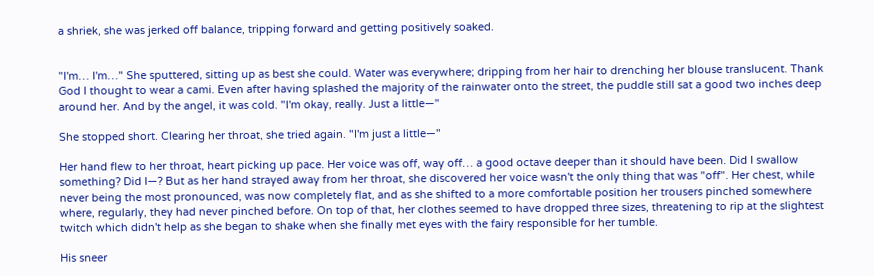a shriek, she was jerked off balance, tripping forward and getting positively soaked.


"I'm… I'm…" She sputtered, sitting up as best she could. Water was everywhere; dripping from her hair to drenching her blouse translucent. Thank God I thought to wear a cami. Even after having splashed the majority of the rainwater onto the street, the puddle still sat a good two inches deep around her. And by the angel, it was cold. "I'm okay, really. Just a little—"

She stopped short. Clearing her throat, she tried again. "I'm just a little—"

Her hand flew to her throat, heart picking up pace. Her voice was off, way off… a good octave deeper than it should have been. Did I swallow something? Did I—? But as her hand strayed away from her throat, she discovered her voice wasn't the only thing that was "off". Her chest, while never being the most pronounced, was now completely flat, and as she shifted to a more comfortable position her trousers pinched somewhere where, regularly, they had never pinched before. On top of that, her clothes seemed to have dropped three sizes, threatening to rip at the slightest twitch which didn't help as she began to shake when she finally met eyes with the fairy responsible for her tumble.

His sneer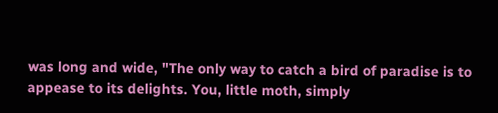was long and wide, "The only way to catch a bird of paradise is to appease to its delights. You, little moth, simply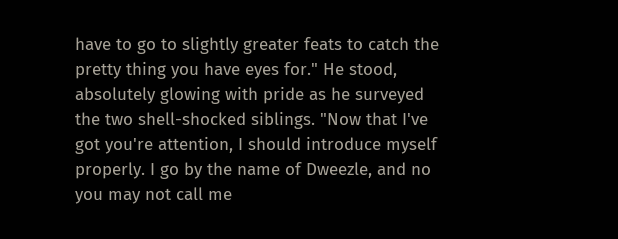have to go to slightly greater feats to catch the pretty thing you have eyes for." He stood, absolutely glowing with pride as he surveyed the two shell-shocked siblings. "Now that I've got you're attention, I should introduce myself properly. I go by the name of Dweezle, and no you may not call me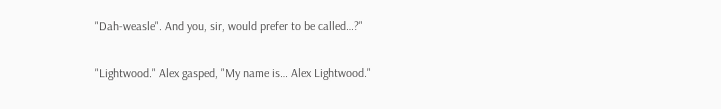"Dah-weasle". And you, sir, would prefer to be called…?"

"Lightwood." Alex gasped, "My name is… Alex Lightwood."